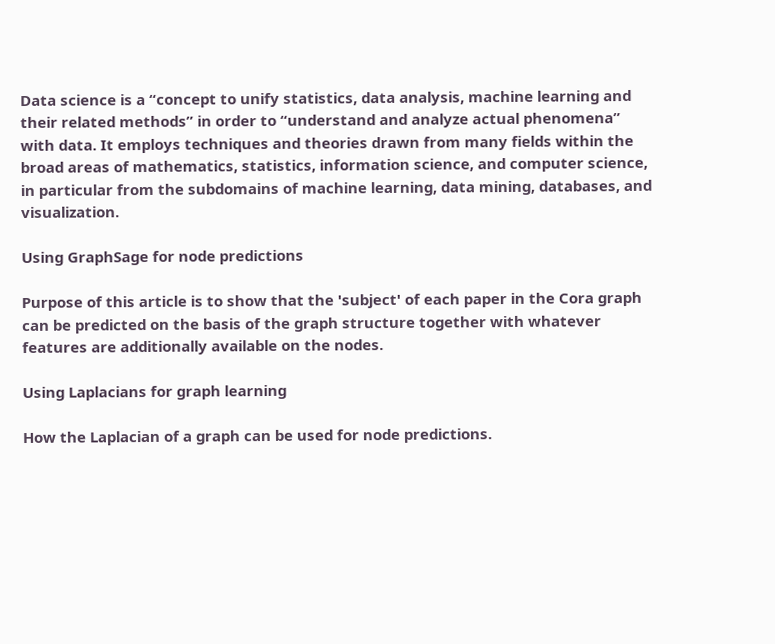Data science is a “concept to unify statistics, data analysis, machine learning and their related methods” in order to “understand and analyze actual phenomena” with data. It employs techniques and theories drawn from many fields within the broad areas of mathematics, statistics, information science, and computer science, in particular from the subdomains of machine learning, data mining, databases, and visualization.

Using GraphSage for node predictions

Purpose of this article is to show that the 'subject' of each paper in the Cora graph can be predicted on the basis of the graph structure together with whatever features are additionally available on the nodes.

Using Laplacians for graph learning

How the Laplacian of a graph can be used for node predictions.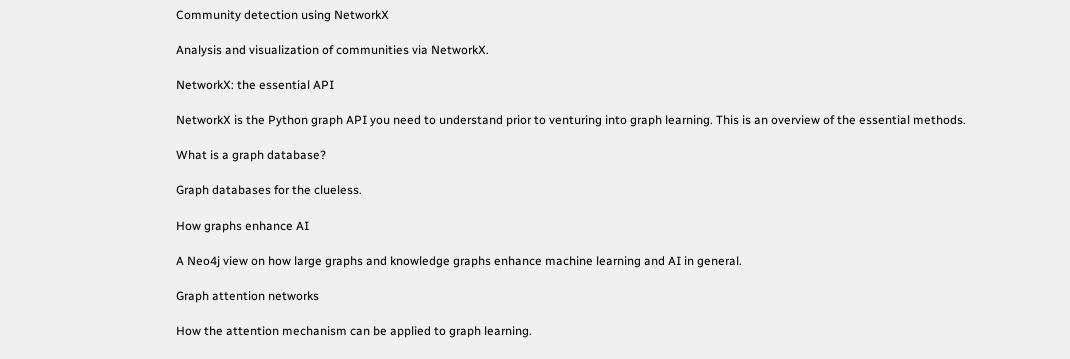Community detection using NetworkX

Analysis and visualization of communities via NetworkX.

NetworkX: the essential API

NetworkX is the Python graph API you need to understand prior to venturing into graph learning. This is an overview of the essential methods.

What is a graph database?

Graph databases for the clueless.

How graphs enhance AI

A Neo4j view on how large graphs and knowledge graphs enhance machine learning and AI in general.

Graph attention networks

How the attention mechanism can be applied to graph learning.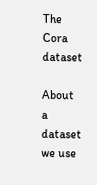The Cora dataset

About a dataset we use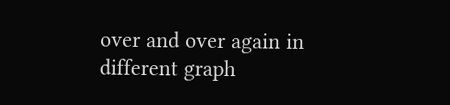over and over again in different graph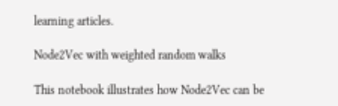learning articles.

Node2Vec with weighted random walks

This notebook illustrates how Node2Vec can be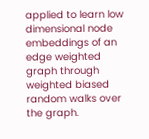applied to learn low dimensional node embeddings of an edge weighted graph through weighted biased random walks over the graph.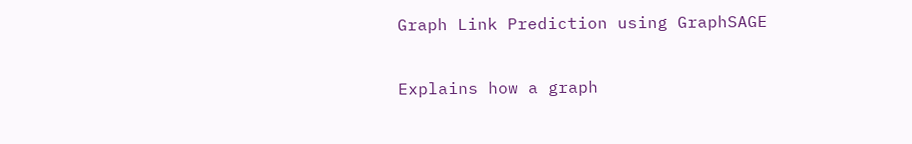Graph Link Prediction using GraphSAGE

Explains how a graph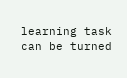learning task can be turned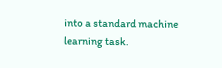into a standard machine learning task.